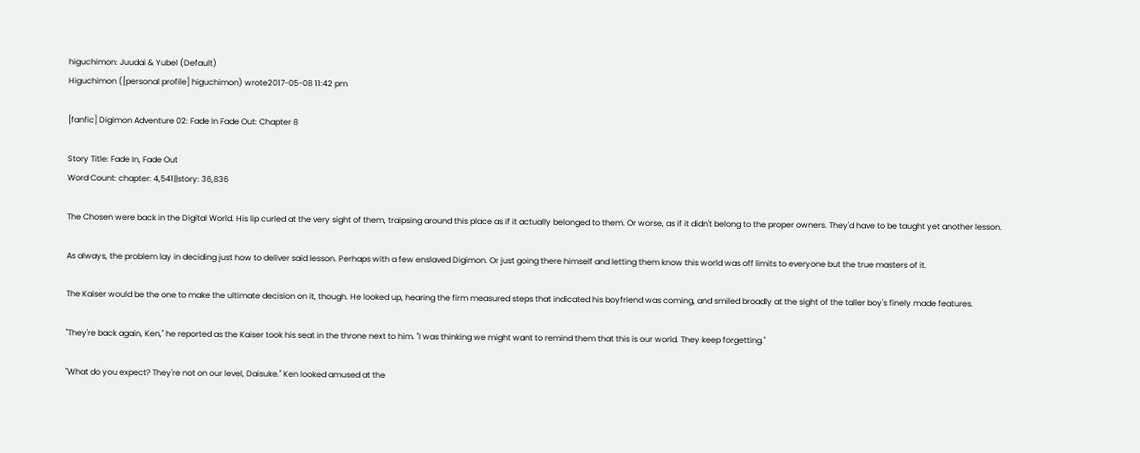higuchimon: Juudai & Yubel (Default)
Higuchimon ([personal profile] higuchimon) wrote2017-05-08 11:42 pm

[fanfic] Digimon Adventure 02: Fade In Fade Out: Chapter 8

Story Title: Fade In, Fade Out
Word Count: chapter: 4,541||story: 36,836

The Chosen were back in the Digital World. His lip curled at the very sight of them, traipsing around this place as if it actually belonged to them. Or worse, as if it didn't belong to the proper owners. They'd have to be taught yet another lesson.

As always, the problem lay in deciding just how to deliver said lesson. Perhaps with a few enslaved Digimon. Or just going there himself and letting them know this world was off limits to everyone but the true masters of it.

The Kaiser would be the one to make the ultimate decision on it, though. He looked up, hearing the firm measured steps that indicated his boyfriend was coming, and smiled broadly at the sight of the taller boy's finely made features.

"They're back again, Ken," he reported as the Kaiser took his seat in the throne next to him. "I was thinking we might want to remind them that this is our world. They keep forgetting."

"What do you expect? They're not on our level, Daisuke." Ken looked amused at the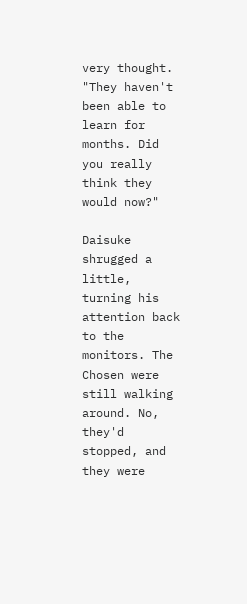very thought. "They haven't been able to learn for months. Did you really think they would now?"

Daisuke shrugged a little, turning his attention back to the monitors. The Chosen were still walking around. No, they'd stopped, and they were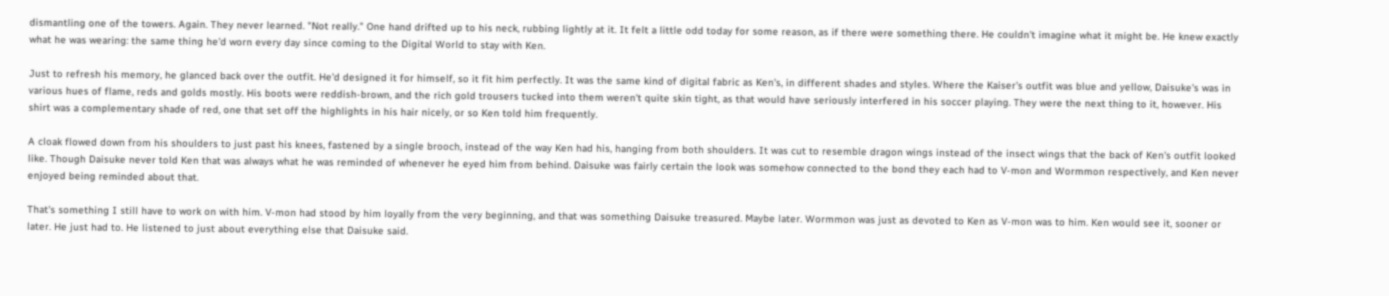dismantling one of the towers. Again. They never learned. "Not really." One hand drifted up to his neck, rubbing lightly at it. It felt a little odd today for some reason, as if there were something there. He couldn't imagine what it might be. He knew exactly what he was wearing: the same thing he'd worn every day since coming to the Digital World to stay with Ken.

Just to refresh his memory, he glanced back over the outfit. He'd designed it for himself, so it fit him perfectly. It was the same kind of digital fabric as Ken's, in different shades and styles. Where the Kaiser's outfit was blue and yellow, Daisuke's was in various hues of flame, reds and golds mostly. His boots were reddish-brown, and the rich gold trousers tucked into them weren't quite skin tight, as that would have seriously interfered in his soccer playing. They were the next thing to it, however. His shirt was a complementary shade of red, one that set off the highlights in his hair nicely, or so Ken told him frequently.

A cloak flowed down from his shoulders to just past his knees, fastened by a single brooch, instead of the way Ken had his, hanging from both shoulders. It was cut to resemble dragon wings instead of the insect wings that the back of Ken's outfit looked like. Though Daisuke never told Ken that was always what he was reminded of whenever he eyed him from behind. Daisuke was fairly certain the look was somehow connected to the bond they each had to V-mon and Wormmon respectively, and Ken never enjoyed being reminded about that.

That's something I still have to work on with him. V-mon had stood by him loyally from the very beginning, and that was something Daisuke treasured. Maybe later. Wormmon was just as devoted to Ken as V-mon was to him. Ken would see it, sooner or later. He just had to. He listened to just about everything else that Daisuke said.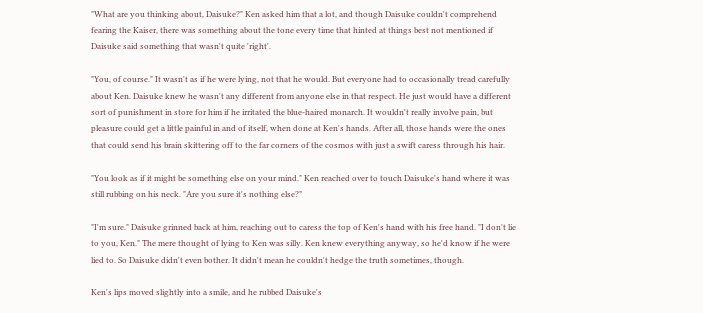"What are you thinking about, Daisuke?" Ken asked him that a lot, and though Daisuke couldn't comprehend fearing the Kaiser, there was something about the tone every time that hinted at things best not mentioned if Daisuke said something that wasn't quite 'right'.

"You, of course." It wasn't as if he were lying, not that he would. But everyone had to occasionally tread carefully about Ken. Daisuke knew he wasn't any different from anyone else in that respect. He just would have a different sort of punishment in store for him if he irritated the blue-haired monarch. It wouldn't really involve pain, but pleasure could get a little painful in and of itself, when done at Ken's hands. After all, those hands were the ones that could send his brain skittering off to the far corners of the cosmos with just a swift caress through his hair.

"You look as if it might be something else on your mind." Ken reached over to touch Daisuke's hand where it was still rubbing on his neck. "Are you sure it's nothing else?"

"I'm sure." Daisuke grinned back at him, reaching out to caress the top of Ken's hand with his free hand. "I don't lie to you, Ken." The mere thought of lying to Ken was silly. Ken knew everything anyway, so he'd know if he were lied to. So Daisuke didn't even bother. It didn't mean he couldn't hedge the truth sometimes, though.

Ken's lips moved slightly into a smile, and he rubbed Daisuke's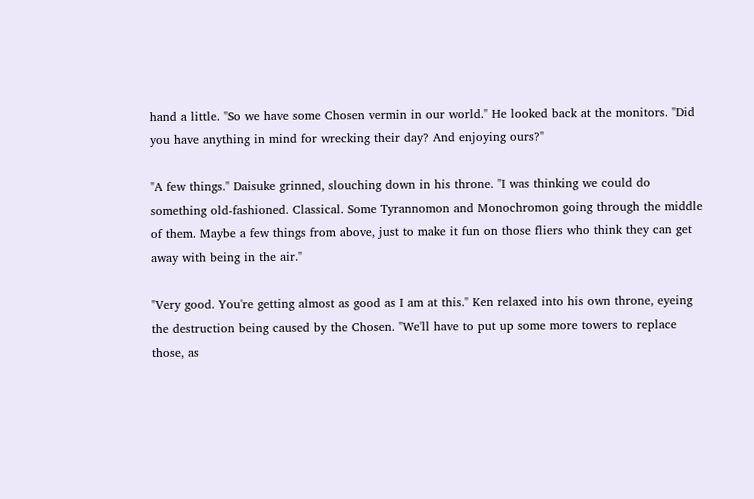hand a little. "So we have some Chosen vermin in our world." He looked back at the monitors. "Did you have anything in mind for wrecking their day? And enjoying ours?"

"A few things." Daisuke grinned, slouching down in his throne. "I was thinking we could do something old-fashioned. Classical. Some Tyrannomon and Monochromon going through the middle of them. Maybe a few things from above, just to make it fun on those fliers who think they can get away with being in the air."

"Very good. You're getting almost as good as I am at this." Ken relaxed into his own throne, eyeing the destruction being caused by the Chosen. "We'll have to put up some more towers to replace those, as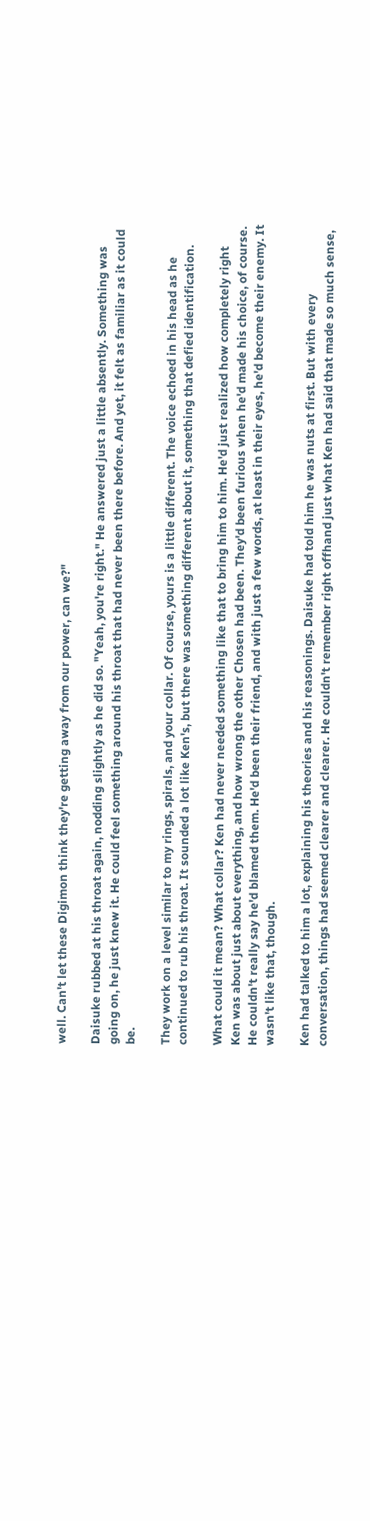well. Can't let these Digimon think they're getting away from our power, can we?"

Daisuke rubbed at his throat again, nodding slightly as he did so. "Yeah, you're right." He answered just a little absently. Something was going on, he just knew it. He could feel something around his throat that had never been there before. And yet, it felt as familiar as it could be.

They work on a level similar to my rings, spirals, and your collar. Of course, yours is a little different. The voice echoed in his head as he continued to rub his throat. It sounded a lot like Ken's, but there was something different about it, something that defied identification.

What could it mean? What collar? Ken had never needed something like that to bring him to him. He'd just realized how completely right Ken was about just about everything, and how wrong the other Chosen had been. They'd been furious when he'd made his choice, of course. He couldn't really say he'd blamed them. He'd been their friend, and with just a few words, at least in their eyes, he'd become their enemy. It wasn't like that, though.

Ken had talked to him a lot, explaining his theories and his reasonings. Daisuke had told him he was nuts at first. But with every conversation, things had seemed clearer and clearer. He couldn't remember right offhand just what Ken had said that made so much sense,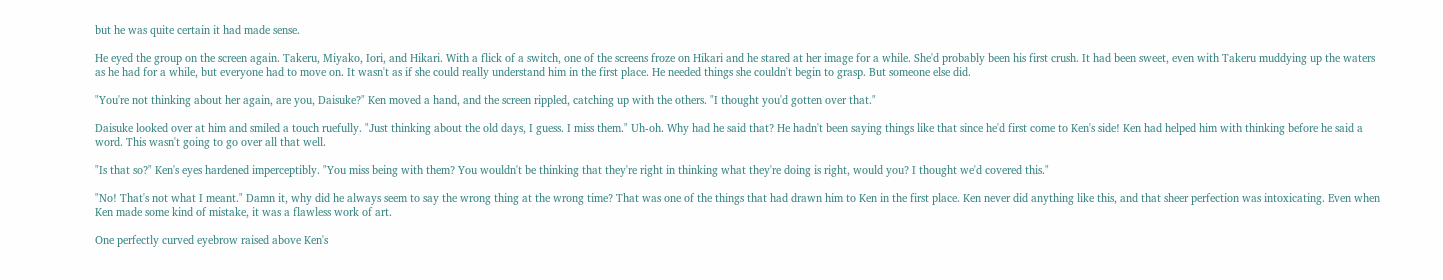but he was quite certain it had made sense.

He eyed the group on the screen again. Takeru, Miyako, Iori, and Hikari. With a flick of a switch, one of the screens froze on Hikari and he stared at her image for a while. She'd probably been his first crush. It had been sweet, even with Takeru muddying up the waters as he had for a while, but everyone had to move on. It wasn't as if she could really understand him in the first place. He needed things she couldn't begin to grasp. But someone else did.

"You're not thinking about her again, are you, Daisuke?" Ken moved a hand, and the screen rippled, catching up with the others. "I thought you'd gotten over that."

Daisuke looked over at him and smiled a touch ruefully. "Just thinking about the old days, I guess. I miss them." Uh-oh. Why had he said that? He hadn't been saying things like that since he'd first come to Ken's side! Ken had helped him with thinking before he said a word. This wasn't going to go over all that well.

"Is that so?" Ken's eyes hardened imperceptibly. "You miss being with them? You wouldn't be thinking that they're right in thinking what they're doing is right, would you? I thought we'd covered this."

"No! That's not what I meant." Damn it, why did he always seem to say the wrong thing at the wrong time? That was one of the things that had drawn him to Ken in the first place. Ken never did anything like this, and that sheer perfection was intoxicating. Even when Ken made some kind of mistake, it was a flawless work of art.

One perfectly curved eyebrow raised above Ken's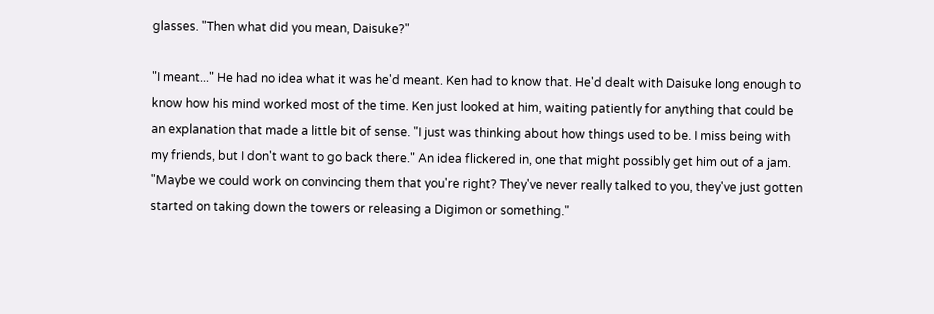glasses. "Then what did you mean, Daisuke?"

"I meant..." He had no idea what it was he'd meant. Ken had to know that. He'd dealt with Daisuke long enough to know how his mind worked most of the time. Ken just looked at him, waiting patiently for anything that could be an explanation that made a little bit of sense. "I just was thinking about how things used to be. I miss being with my friends, but I don't want to go back there." An idea flickered in, one that might possibly get him out of a jam. "Maybe we could work on convincing them that you're right? They've never really talked to you, they've just gotten started on taking down the towers or releasing a Digimon or something."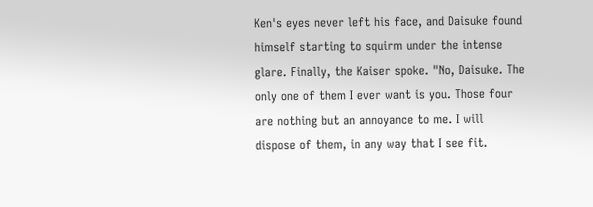Ken's eyes never left his face, and Daisuke found himself starting to squirm under the intense glare. Finally, the Kaiser spoke. "No, Daisuke. The only one of them I ever want is you. Those four are nothing but an annoyance to me. I will dispose of them, in any way that I see fit.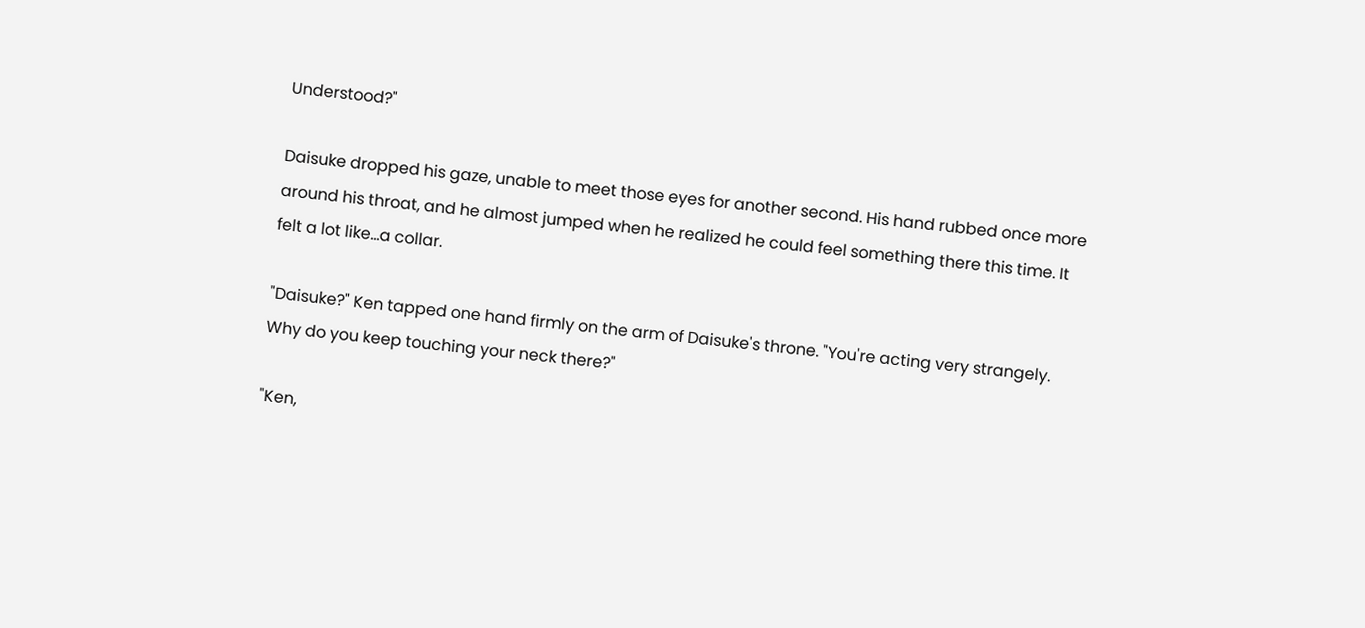Understood?"

Daisuke dropped his gaze, unable to meet those eyes for another second. His hand rubbed once more around his throat, and he almost jumped when he realized he could feel something there this time. It felt a lot like...a collar.

"Daisuke?" Ken tapped one hand firmly on the arm of Daisuke's throne. "You're acting very strangely. Why do you keep touching your neck there?"

"Ken,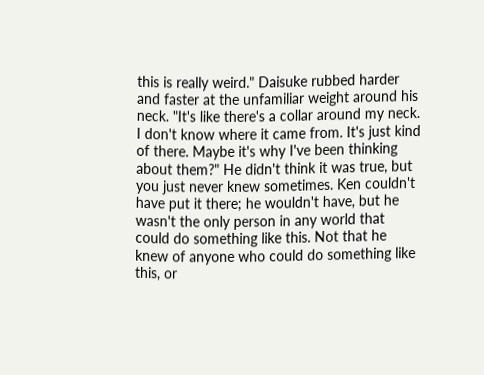this is really weird." Daisuke rubbed harder and faster at the unfamiliar weight around his neck. "It's like there's a collar around my neck. I don't know where it came from. It's just kind of there. Maybe it's why I've been thinking about them?" He didn't think it was true, but you just never knew sometimes. Ken couldn't have put it there; he wouldn't have, but he wasn't the only person in any world that could do something like this. Not that he knew of anyone who could do something like this, or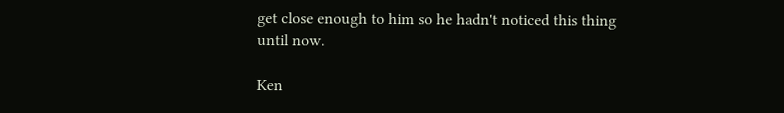get close enough to him so he hadn't noticed this thing until now.

Ken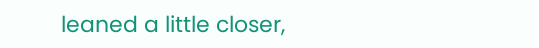leaned a little closer,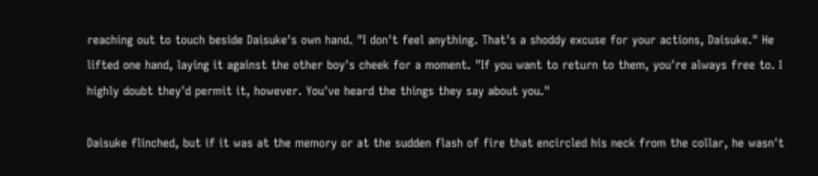reaching out to touch beside Daisuke's own hand. "I don't feel anything. That's a shoddy excuse for your actions, Daisuke." He lifted one hand, laying it against the other boy's cheek for a moment. "If you want to return to them, you're always free to. I highly doubt they'd permit it, however. You've heard the things they say about you."

Daisuke flinched, but if it was at the memory or at the sudden flash of fire that encircled his neck from the collar, he wasn't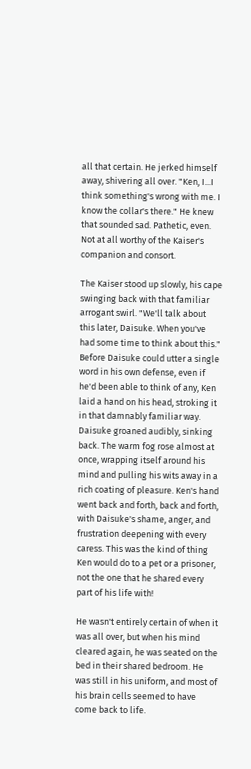all that certain. He jerked himself away, shivering all over. "Ken, I...I think something's wrong with me. I know the collar's there." He knew that sounded sad. Pathetic, even. Not at all worthy of the Kaiser's companion and consort.

The Kaiser stood up slowly, his cape swinging back with that familiar arrogant swirl. "We'll talk about this later, Daisuke. When you've had some time to think about this." Before Daisuke could utter a single word in his own defense, even if he'd been able to think of any, Ken laid a hand on his head, stroking it in that damnably familiar way. Daisuke groaned audibly, sinking back. The warm fog rose almost at once, wrapping itself around his mind and pulling his wits away in a rich coating of pleasure. Ken's hand went back and forth, back and forth, with Daisuke's shame, anger, and frustration deepening with every caress. This was the kind of thing Ken would do to a pet or a prisoner, not the one that he shared every part of his life with!

He wasn't entirely certain of when it was all over, but when his mind cleared again, he was seated on the bed in their shared bedroom. He was still in his uniform, and most of his brain cells seemed to have come back to life.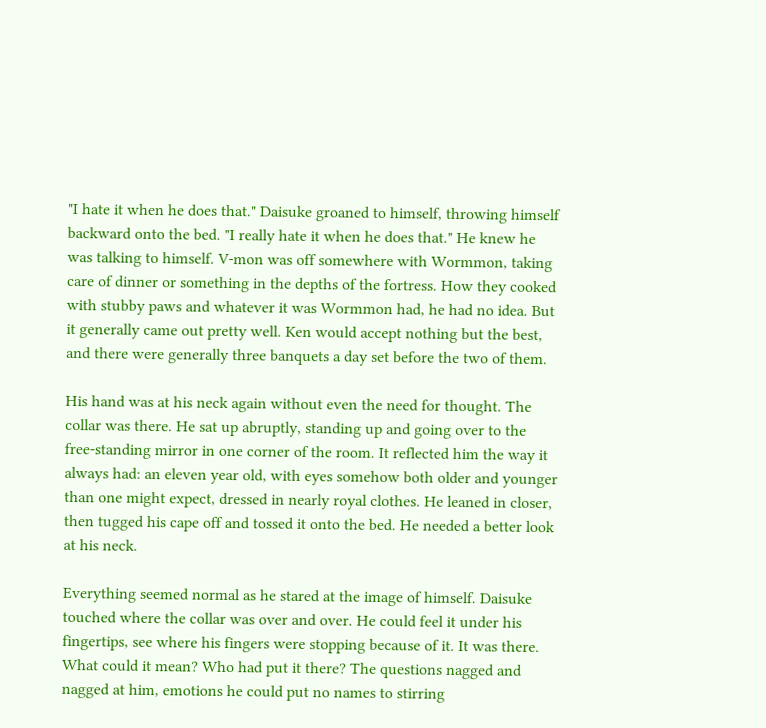"I hate it when he does that." Daisuke groaned to himself, throwing himself backward onto the bed. "I really hate it when he does that." He knew he was talking to himself. V-mon was off somewhere with Wormmon, taking care of dinner or something in the depths of the fortress. How they cooked with stubby paws and whatever it was Wormmon had, he had no idea. But it generally came out pretty well. Ken would accept nothing but the best, and there were generally three banquets a day set before the two of them.

His hand was at his neck again without even the need for thought. The collar was there. He sat up abruptly, standing up and going over to the free-standing mirror in one corner of the room. It reflected him the way it always had: an eleven year old, with eyes somehow both older and younger than one might expect, dressed in nearly royal clothes. He leaned in closer, then tugged his cape off and tossed it onto the bed. He needed a better look at his neck.

Everything seemed normal as he stared at the image of himself. Daisuke touched where the collar was over and over. He could feel it under his fingertips, see where his fingers were stopping because of it. It was there. What could it mean? Who had put it there? The questions nagged and nagged at him, emotions he could put no names to stirring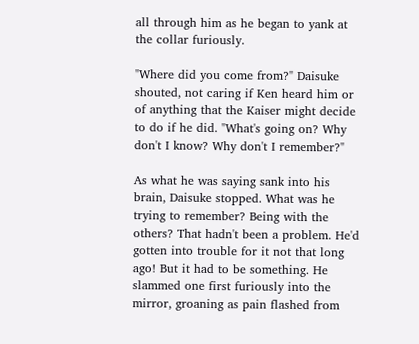all through him as he began to yank at the collar furiously.

"Where did you come from?" Daisuke shouted, not caring if Ken heard him or of anything that the Kaiser might decide to do if he did. "What's going on? Why don't I know? Why don't I remember?"

As what he was saying sank into his brain, Daisuke stopped. What was he trying to remember? Being with the others? That hadn't been a problem. He'd gotten into trouble for it not that long ago! But it had to be something. He slammed one first furiously into the mirror, groaning as pain flashed from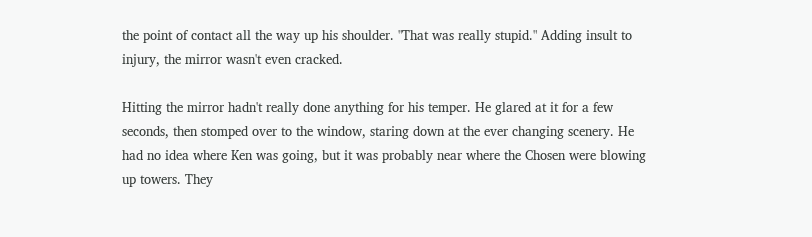the point of contact all the way up his shoulder. "That was really stupid." Adding insult to injury, the mirror wasn't even cracked.

Hitting the mirror hadn't really done anything for his temper. He glared at it for a few seconds, then stomped over to the window, staring down at the ever changing scenery. He had no idea where Ken was going, but it was probably near where the Chosen were blowing up towers. They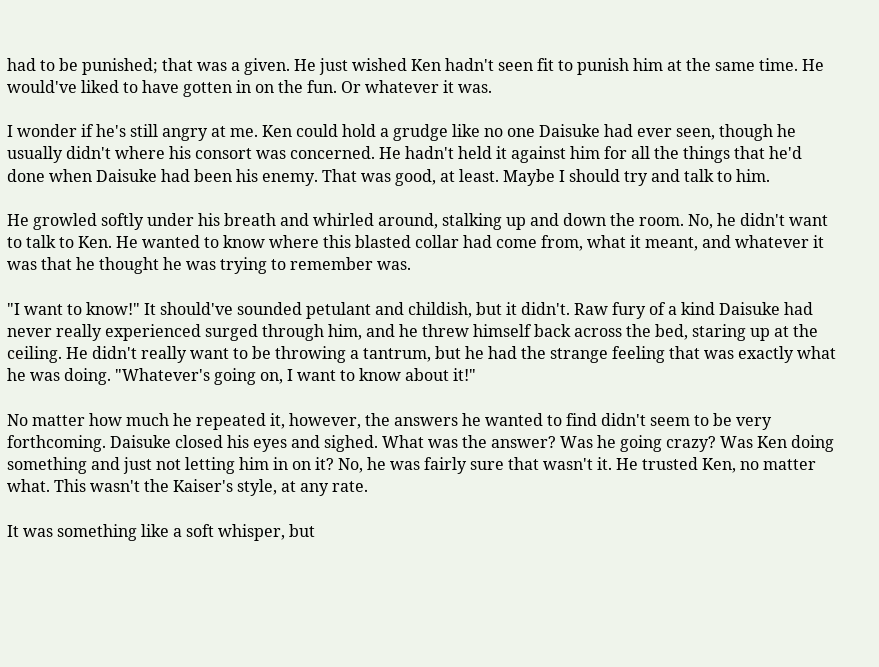had to be punished; that was a given. He just wished Ken hadn't seen fit to punish him at the same time. He would've liked to have gotten in on the fun. Or whatever it was.

I wonder if he's still angry at me. Ken could hold a grudge like no one Daisuke had ever seen, though he usually didn't where his consort was concerned. He hadn't held it against him for all the things that he'd done when Daisuke had been his enemy. That was good, at least. Maybe I should try and talk to him.

He growled softly under his breath and whirled around, stalking up and down the room. No, he didn't want to talk to Ken. He wanted to know where this blasted collar had come from, what it meant, and whatever it was that he thought he was trying to remember was.

"I want to know!" It should've sounded petulant and childish, but it didn't. Raw fury of a kind Daisuke had never really experienced surged through him, and he threw himself back across the bed, staring up at the ceiling. He didn't really want to be throwing a tantrum, but he had the strange feeling that was exactly what he was doing. "Whatever's going on, I want to know about it!"

No matter how much he repeated it, however, the answers he wanted to find didn't seem to be very forthcoming. Daisuke closed his eyes and sighed. What was the answer? Was he going crazy? Was Ken doing something and just not letting him in on it? No, he was fairly sure that wasn't it. He trusted Ken, no matter what. This wasn't the Kaiser's style, at any rate.

It was something like a soft whisper, but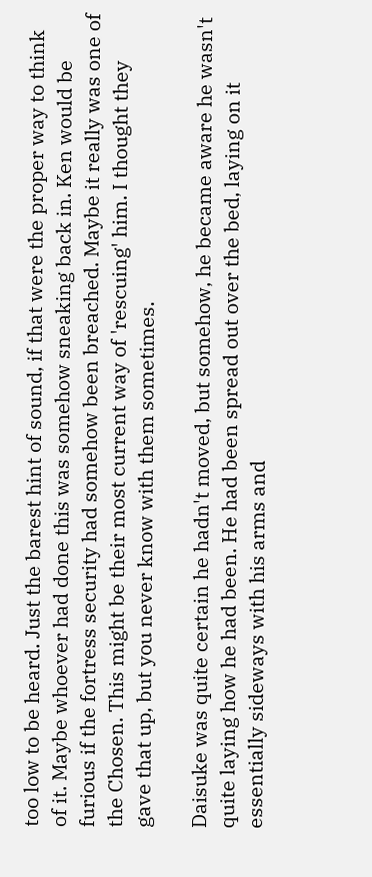too low to be heard. Just the barest hint of sound, if that were the proper way to think of it. Maybe whoever had done this was somehow sneaking back in. Ken would be furious if the fortress security had somehow been breached. Maybe it really was one of the Chosen. This might be their most current way of 'rescuing' him. I thought they gave that up, but you never know with them sometimes.

Daisuke was quite certain he hadn't moved, but somehow, he became aware he wasn't quite laying how he had been. He had been spread out over the bed, laying on it essentially sideways with his arms and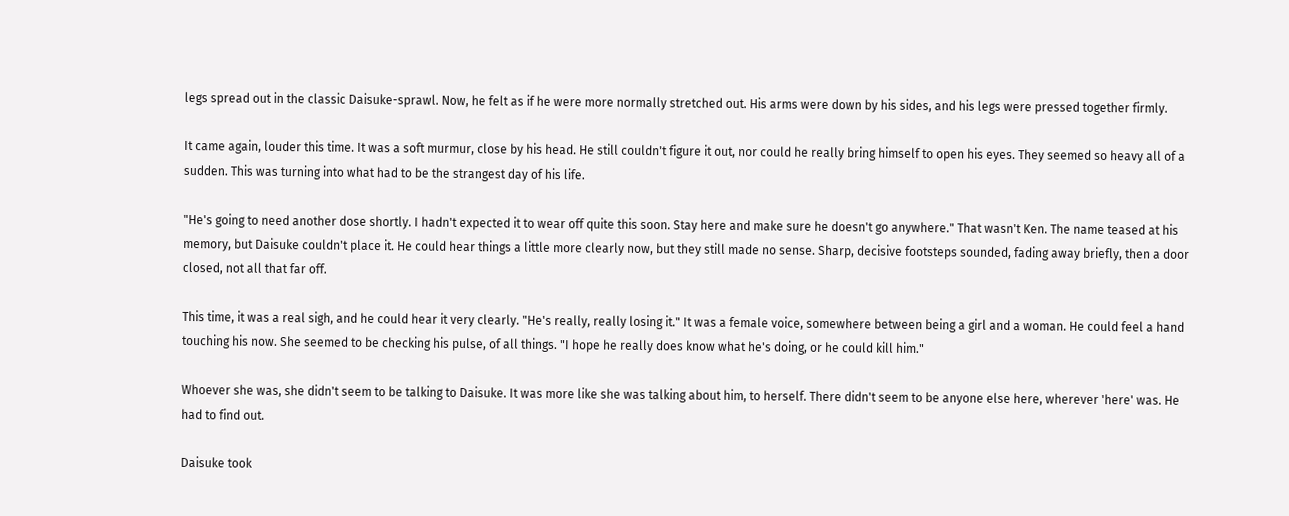legs spread out in the classic Daisuke-sprawl. Now, he felt as if he were more normally stretched out. His arms were down by his sides, and his legs were pressed together firmly.

It came again, louder this time. It was a soft murmur, close by his head. He still couldn't figure it out, nor could he really bring himself to open his eyes. They seemed so heavy all of a sudden. This was turning into what had to be the strangest day of his life.

"He's going to need another dose shortly. I hadn't expected it to wear off quite this soon. Stay here and make sure he doesn't go anywhere." That wasn't Ken. The name teased at his memory, but Daisuke couldn't place it. He could hear things a little more clearly now, but they still made no sense. Sharp, decisive footsteps sounded, fading away briefly, then a door closed, not all that far off.

This time, it was a real sigh, and he could hear it very clearly. "He's really, really losing it." It was a female voice, somewhere between being a girl and a woman. He could feel a hand touching his now. She seemed to be checking his pulse, of all things. "I hope he really does know what he's doing, or he could kill him."

Whoever she was, she didn't seem to be talking to Daisuke. It was more like she was talking about him, to herself. There didn't seem to be anyone else here, wherever 'here' was. He had to find out.

Daisuke took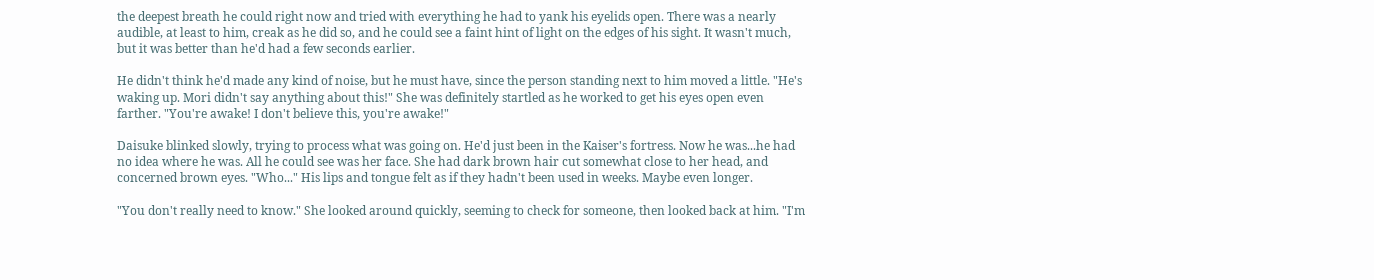the deepest breath he could right now and tried with everything he had to yank his eyelids open. There was a nearly audible, at least to him, creak as he did so, and he could see a faint hint of light on the edges of his sight. It wasn't much, but it was better than he'd had a few seconds earlier.

He didn't think he'd made any kind of noise, but he must have, since the person standing next to him moved a little. "He's waking up. Mori didn't say anything about this!" She was definitely startled as he worked to get his eyes open even farther. "You're awake! I don't believe this, you're awake!"

Daisuke blinked slowly, trying to process what was going on. He'd just been in the Kaiser's fortress. Now he was...he had no idea where he was. All he could see was her face. She had dark brown hair cut somewhat close to her head, and concerned brown eyes. "Who..." His lips and tongue felt as if they hadn't been used in weeks. Maybe even longer.

"You don't really need to know." She looked around quickly, seeming to check for someone, then looked back at him. "I'm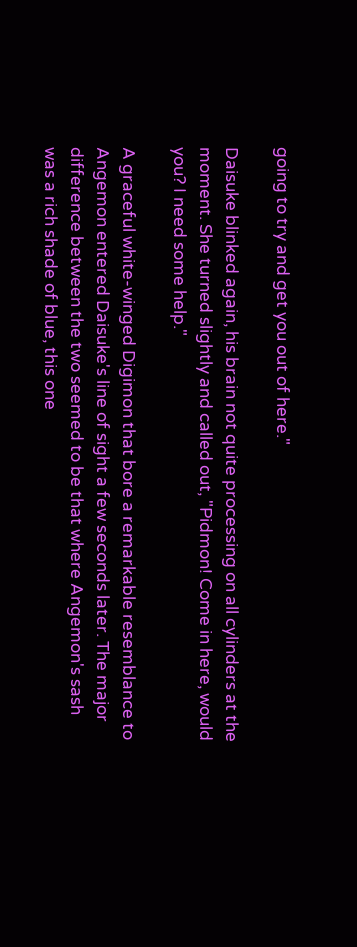going to try and get you out of here."

Daisuke blinked again, his brain not quite processing on all cylinders at the moment. She turned slightly and called out, "Pidmon! Come in here, would you? I need some help."

A graceful white-winged Digimon that bore a remarkable resemblance to Angemon entered Daisuke's line of sight a few seconds later. The major difference between the two seemed to be that where Angemon's sash was a rich shade of blue, this one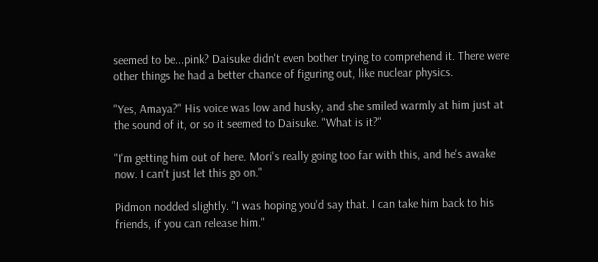seemed to be...pink? Daisuke didn't even bother trying to comprehend it. There were other things he had a better chance of figuring out, like nuclear physics.

"Yes, Amaya?" His voice was low and husky, and she smiled warmly at him just at the sound of it, or so it seemed to Daisuke. "What is it?"

"I'm getting him out of here. Mori's really going too far with this, and he's awake now. I can't just let this go on."

Pidmon nodded slightly. "I was hoping you'd say that. I can take him back to his friends, if you can release him."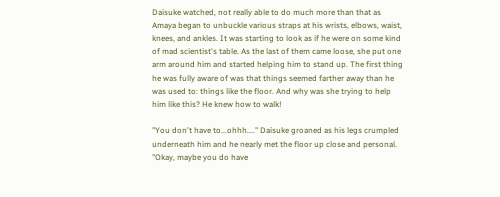Daisuke watched, not really able to do much more than that as Amaya began to unbuckle various straps at his wrists, elbows, waist, knees, and ankles. It was starting to look as if he were on some kind of mad scientist's table. As the last of them came loose, she put one arm around him and started helping him to stand up. The first thing he was fully aware of was that things seemed farther away than he was used to: things like the floor. And why was she trying to help him like this? He knew how to walk!

"You don't have to...ohhh...." Daisuke groaned as his legs crumpled underneath him and he nearly met the floor up close and personal. "Okay, maybe you do have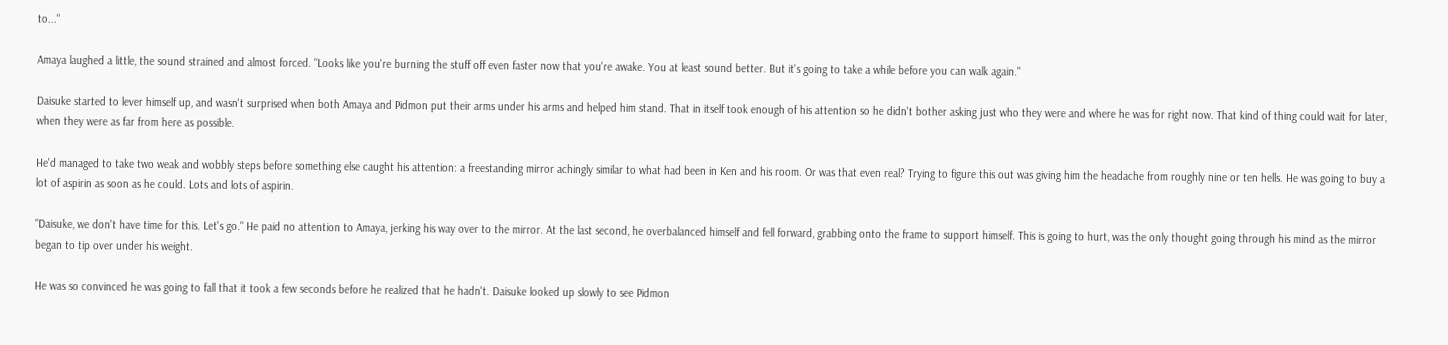to..."

Amaya laughed a little, the sound strained and almost forced. "Looks like you're burning the stuff off even faster now that you're awake. You at least sound better. But it's going to take a while before you can walk again."

Daisuke started to lever himself up, and wasn't surprised when both Amaya and Pidmon put their arms under his arms and helped him stand. That in itself took enough of his attention so he didn't bother asking just who they were and where he was for right now. That kind of thing could wait for later, when they were as far from here as possible.

He'd managed to take two weak and wobbly steps before something else caught his attention: a freestanding mirror achingly similar to what had been in Ken and his room. Or was that even real? Trying to figure this out was giving him the headache from roughly nine or ten hells. He was going to buy a lot of aspirin as soon as he could. Lots and lots of aspirin.

"Daisuke, we don't have time for this. Let's go." He paid no attention to Amaya, jerking his way over to the mirror. At the last second, he overbalanced himself and fell forward, grabbing onto the frame to support himself. This is going to hurt, was the only thought going through his mind as the mirror began to tip over under his weight.

He was so convinced he was going to fall that it took a few seconds before he realized that he hadn't. Daisuke looked up slowly to see Pidmon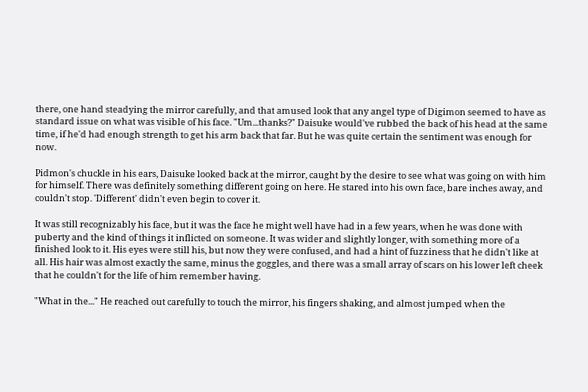there, one hand steadying the mirror carefully, and that amused look that any angel type of Digimon seemed to have as standard issue on what was visible of his face. "Um...thanks?" Daisuke would've rubbed the back of his head at the same time, if he'd had enough strength to get his arm back that far. But he was quite certain the sentiment was enough for now.

Pidmon's chuckle in his ears, Daisuke looked back at the mirror, caught by the desire to see what was going on with him for himself. There was definitely something different going on here. He stared into his own face, bare inches away, and couldn't stop. 'Different' didn't even begin to cover it.

It was still recognizably his face, but it was the face he might well have had in a few years, when he was done with puberty and the kind of things it inflicted on someone. It was wider and slightly longer, with something more of a finished look to it. His eyes were still his, but now they were confused, and had a hint of fuzziness that he didn't like at all. His hair was almost exactly the same, minus the goggles, and there was a small array of scars on his lower left cheek that he couldn't for the life of him remember having.

"What in the..." He reached out carefully to touch the mirror, his fingers shaking, and almost jumped when the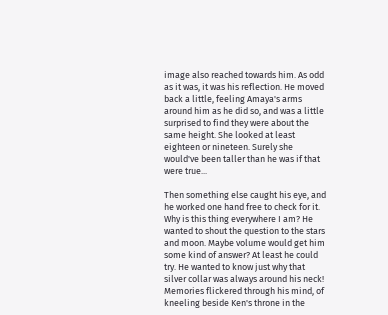image also reached towards him. As odd as it was, it was his reflection. He moved back a little, feeling Amaya's arms around him as he did so, and was a little surprised to find they were about the same height. She looked at least eighteen or nineteen. Surely she would've been taller than he was if that were true...

Then something else caught his eye, and he worked one hand free to check for it. Why is this thing everywhere I am? He wanted to shout the question to the stars and moon. Maybe volume would get him some kind of answer? At least he could try. He wanted to know just why that silver collar was always around his neck! Memories flickered through his mind, of kneeling beside Ken's throne in the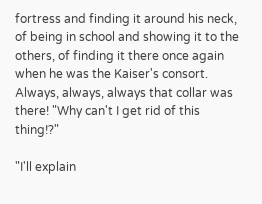fortress and finding it around his neck, of being in school and showing it to the others, of finding it there once again when he was the Kaiser's consort. Always, always, always that collar was there! "Why can't I get rid of this thing!?"

"I'll explain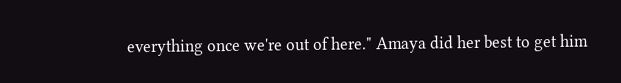everything once we're out of here." Amaya did her best to get him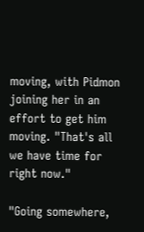moving, with Pidmon joining her in an effort to get him moving. "That's all we have time for right now."

"Going somewhere,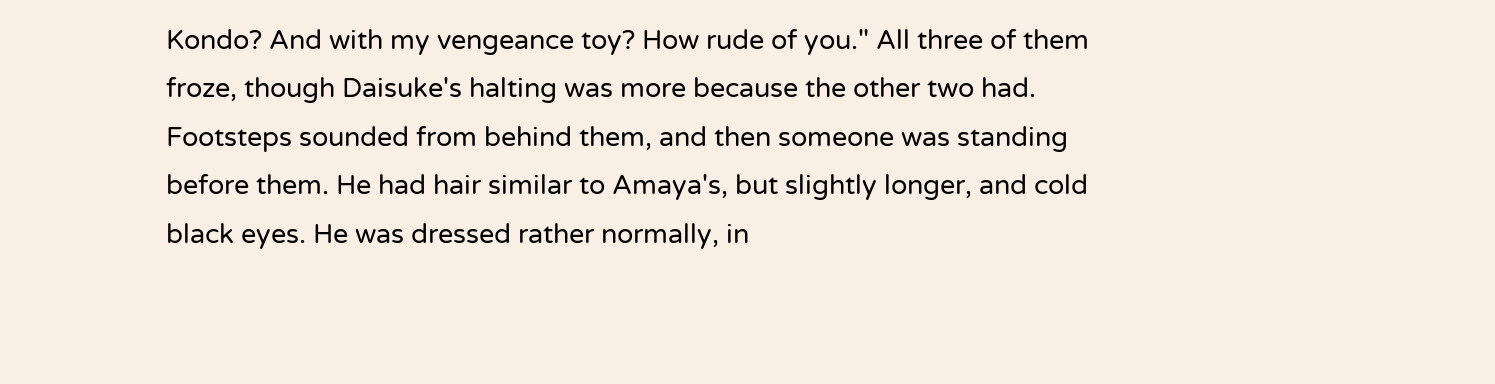Kondo? And with my vengeance toy? How rude of you." All three of them froze, though Daisuke's halting was more because the other two had. Footsteps sounded from behind them, and then someone was standing before them. He had hair similar to Amaya's, but slightly longer, and cold black eyes. He was dressed rather normally, in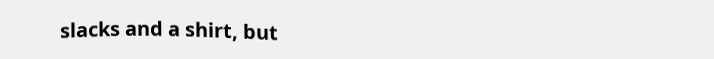slacks and a shirt, but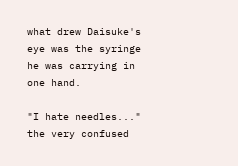what drew Daisuke's eye was the syringe he was carrying in one hand.

"I hate needles..." the very confused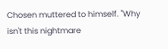Chosen muttered to himself. "Why isn't this nightmare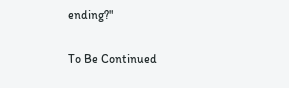ending?"

To Be Continued